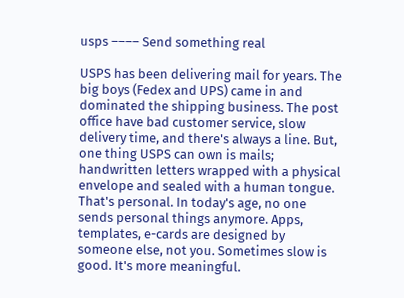usps –––– Send something real

USPS has been delivering mail for years. The big boys (Fedex and UPS) came in and dominated the shipping business. The post office have bad customer service, slow delivery time, and there's always a line. But, one thing USPS can own is mails; handwritten letters wrapped with a physical envelope and sealed with a human tongue. That's personal. In today's age, no one sends personal things anymore. Apps, templates, e-cards are designed by someone else, not you. Sometimes slow is good. It's more meaningful.